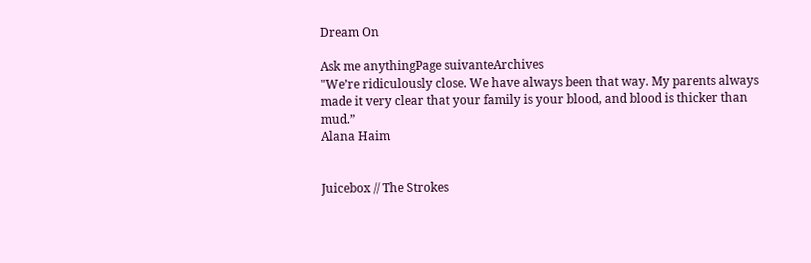Dream On

Ask me anythingPage suivanteArchives
"We’re ridiculously close. We have always been that way. My parents always made it very clear that your family is your blood, and blood is thicker than mud.”
Alana Haim


Juicebox // The Strokes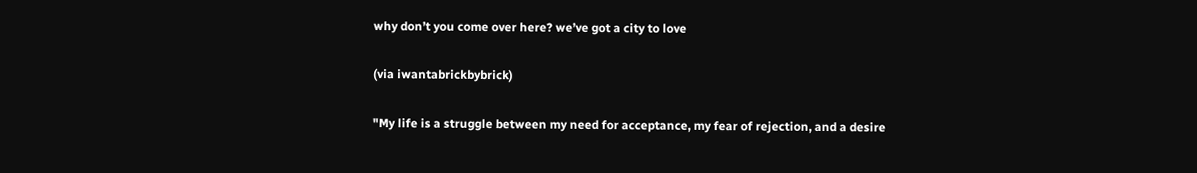why don’t you come over here? we’ve got a city to love

(via iwantabrickbybrick)

"My life is a struggle between my need for acceptance, my fear of rejection, and a desire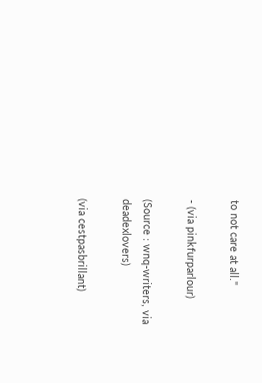to not care at all."

- (via pinkfurparlour)

(Source : wnq-writers, via deadexlovers)

(via cestpasbrillant)